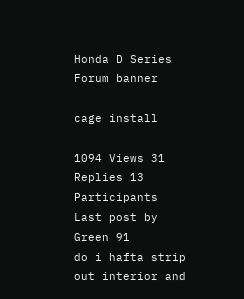Honda D Series Forum banner

cage install

1094 Views 31 Replies 13 Participants Last post by  Green 91
do i hafta strip out interior and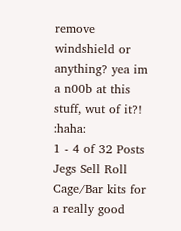remove windshield or anything? yea im a n00b at this stuff, wut of it?! :haha:
1 - 4 of 32 Posts
Jegs Sell Roll Cage/Bar kits for a really good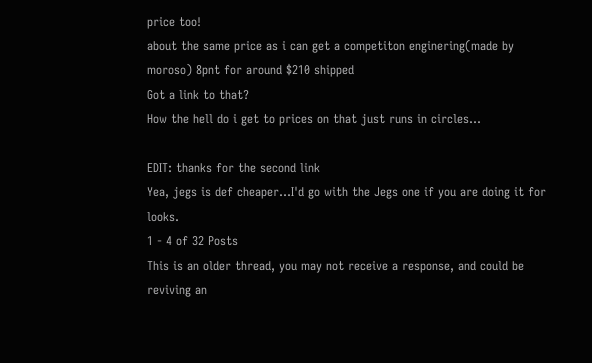price too!
about the same price as i can get a competiton enginering(made by moroso) 8pnt for around $210 shipped
Got a link to that?
How the hell do i get to prices on that just runs in circles...

EDIT: thanks for the second link
Yea, jegs is def cheaper...I'd go with the Jegs one if you are doing it for looks.
1 - 4 of 32 Posts
This is an older thread, you may not receive a response, and could be reviving an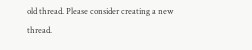old thread. Please consider creating a new thread.